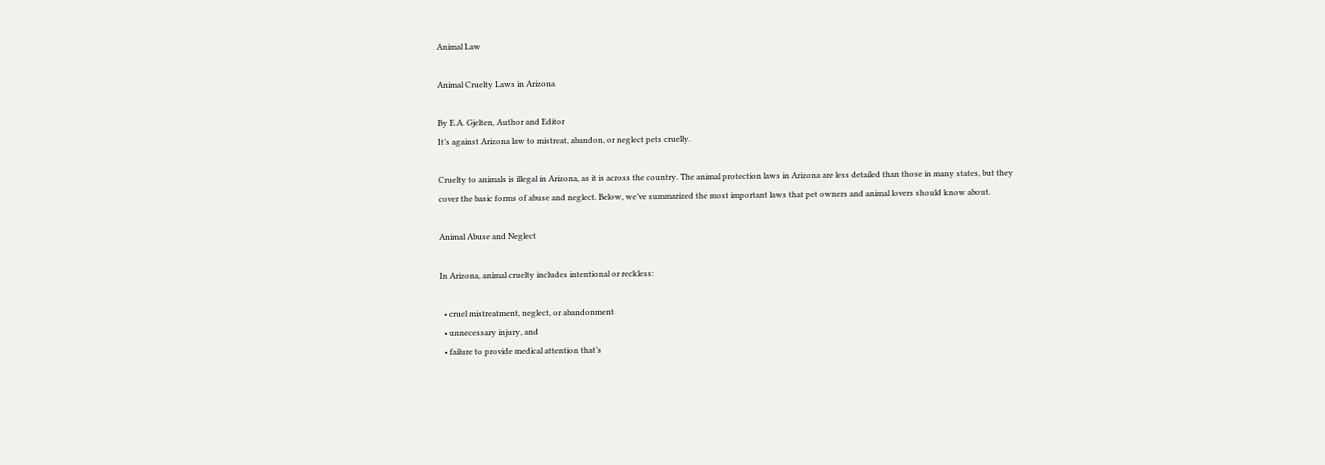Animal Law

Animal Cruelty Laws in Arizona

By E.A. Gjelten, Author and Editor
It’s against Arizona law to mistreat, abandon, or neglect pets cruelly.

Cruelty to animals is illegal in Arizona, as it is across the country. The animal protection laws in Arizona are less detailed than those in many states, but they cover the basic forms of abuse and neglect. Below, we’ve summarized the most important laws that pet owners and animal lovers should know about.

Animal Abuse and Neglect

In Arizona, animal cruelty includes intentional or reckless:

  • cruel mistreatment, neglect, or abandonment
  • unnecessary injury, and
  • failure to provide medical attention that’s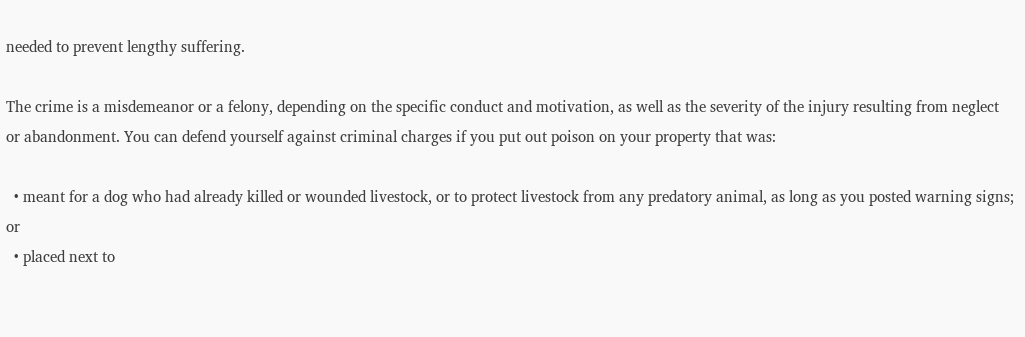needed to prevent lengthy suffering.

The crime is a misdemeanor or a felony, depending on the specific conduct and motivation, as well as the severity of the injury resulting from neglect or abandonment. You can defend yourself against criminal charges if you put out poison on your property that was:

  • meant for a dog who had already killed or wounded livestock, or to protect livestock from any predatory animal, as long as you posted warning signs; or
  • placed next to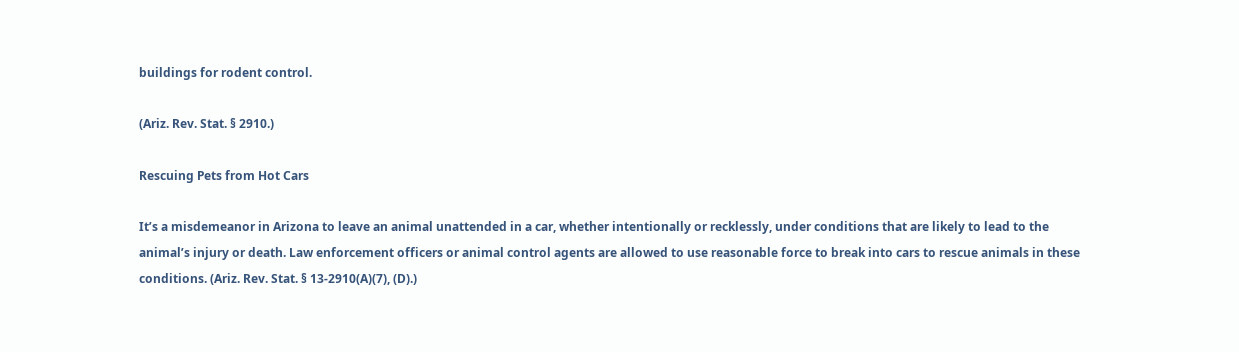buildings for rodent control.

(Ariz. Rev. Stat. § 2910.)

Rescuing Pets from Hot Cars

It’s a misdemeanor in Arizona to leave an animal unattended in a car, whether intentionally or recklessly, under conditions that are likely to lead to the animal’s injury or death. Law enforcement officers or animal control agents are allowed to use reasonable force to break into cars to rescue animals in these conditions. (Ariz. Rev. Stat. § 13-2910(A)(7), (D).)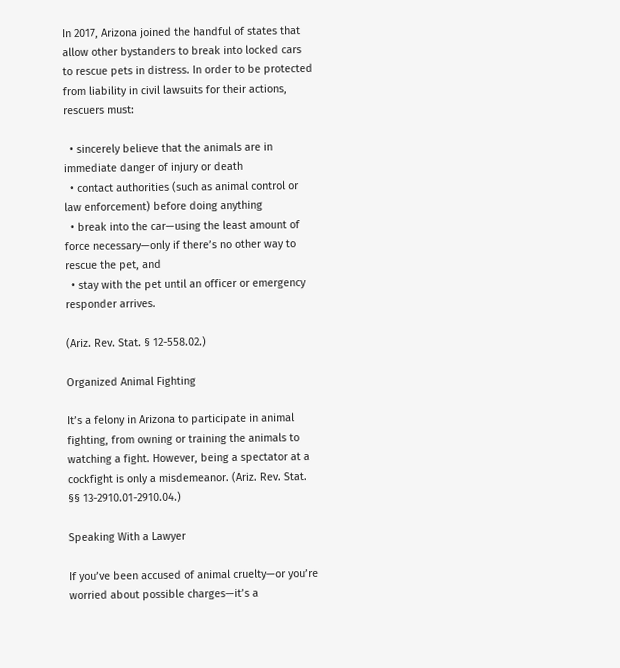In 2017, Arizona joined the handful of states that allow other bystanders to break into locked cars to rescue pets in distress. In order to be protected from liability in civil lawsuits for their actions, rescuers must:

  • sincerely believe that the animals are in immediate danger of injury or death
  • contact authorities (such as animal control or law enforcement) before doing anything
  • break into the car—using the least amount of force necessary—only if there’s no other way to rescue the pet, and
  • stay with the pet until an officer or emergency responder arrives.

(Ariz. Rev. Stat. § 12-558.02.)

Organized Animal Fighting

It’s a felony in Arizona to participate in animal fighting, from owning or training the animals to watching a fight. However, being a spectator at a cockfight is only a misdemeanor. (Ariz. Rev. Stat. §§ 13-2910.01-2910.04.)

Speaking With a Lawyer

If you’ve been accused of animal cruelty—or you’re worried about possible charges—it’s a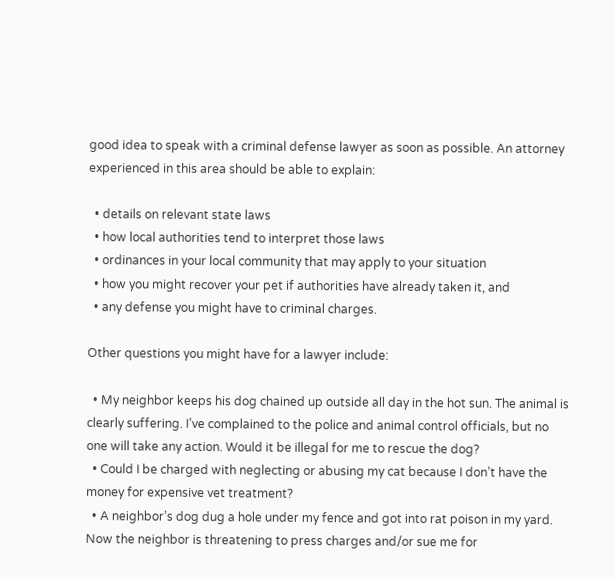good idea to speak with a criminal defense lawyer as soon as possible. An attorney experienced in this area should be able to explain:

  • details on relevant state laws
  • how local authorities tend to interpret those laws
  • ordinances in your local community that may apply to your situation
  • how you might recover your pet if authorities have already taken it, and
  • any defense you might have to criminal charges.

Other questions you might have for a lawyer include:

  • My neighbor keeps his dog chained up outside all day in the hot sun. The animal is clearly suffering. I’ve complained to the police and animal control officials, but no one will take any action. Would it be illegal for me to rescue the dog?
  • Could I be charged with neglecting or abusing my cat because I don’t have the money for expensive vet treatment?
  • A neighbor’s dog dug a hole under my fence and got into rat poison in my yard. Now the neighbor is threatening to press charges and/or sue me for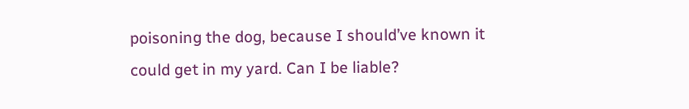poisoning the dog, because I should’ve known it could get in my yard. Can I be liable?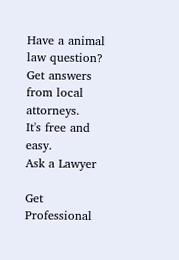Have a animal law question?
Get answers from local attorneys.
It's free and easy.
Ask a Lawyer

Get Professional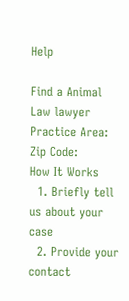Help

Find a Animal Law lawyer
Practice Area:
Zip Code:
How It Works
  1. Briefly tell us about your case
  2. Provide your contact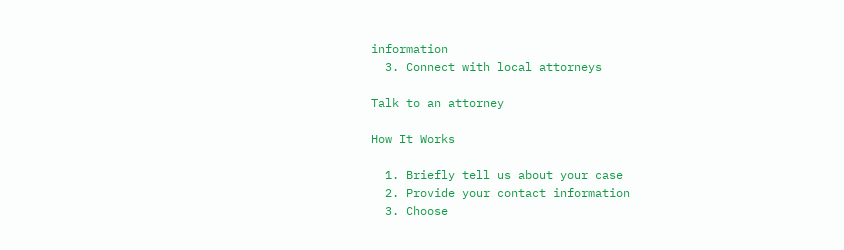information
  3. Connect with local attorneys

Talk to an attorney

How It Works

  1. Briefly tell us about your case
  2. Provide your contact information
  3. Choose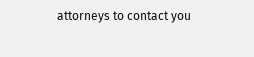attorneys to contact you